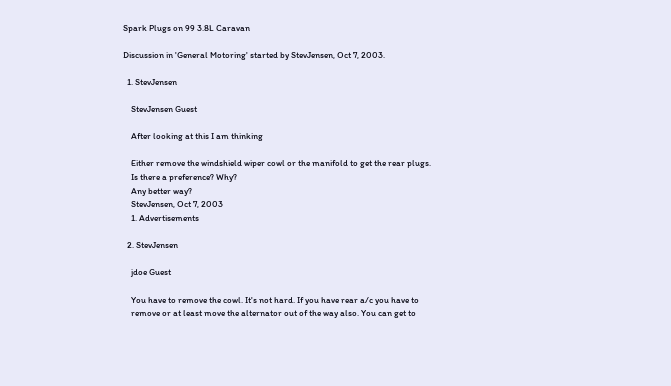Spark Plugs on 99 3.8L Caravan

Discussion in 'General Motoring' started by StevJensen, Oct 7, 2003.

  1. StevJensen

    StevJensen Guest

    After looking at this I am thinking

    Either remove the windshield wiper cowl or the manifold to get the rear plugs.
    Is there a preference? Why?
    Any better way?
    StevJensen, Oct 7, 2003
    1. Advertisements

  2. StevJensen

    jdoe Guest

    You have to remove the cowl. It's not hard. If you have rear a/c you have to
    remove or at least move the alternator out of the way also. You can get to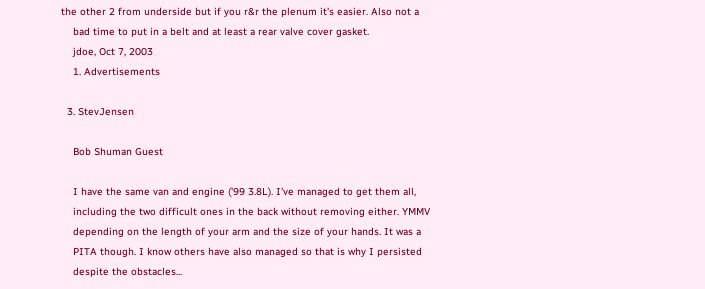the other 2 from underside but if you r&r the plenum it's easier. Also not a
    bad time to put in a belt and at least a rear valve cover gasket.
    jdoe, Oct 7, 2003
    1. Advertisements

  3. StevJensen

    Bob Shuman Guest

    I have the same van and engine ('99 3.8L). I've managed to get them all,
    including the two difficult ones in the back without removing either. YMMV
    depending on the length of your arm and the size of your hands. It was a
    PITA though. I know others have also managed so that is why I persisted
    despite the obstacles...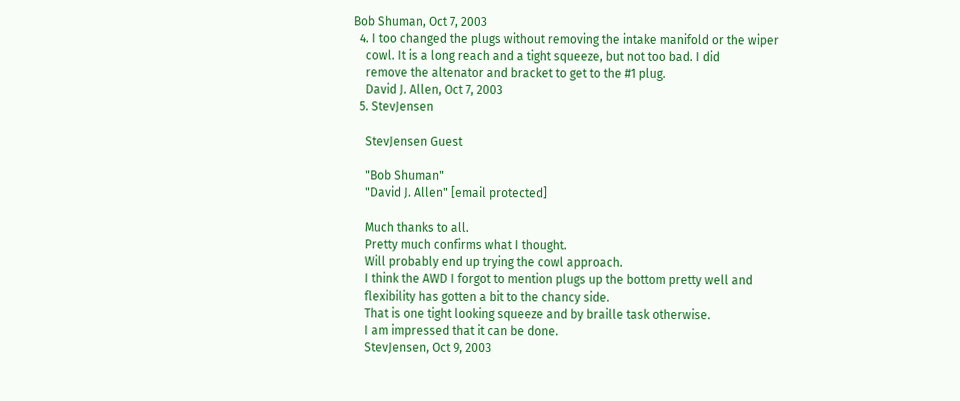Bob Shuman, Oct 7, 2003
  4. I too changed the plugs without removing the intake manifold or the wiper
    cowl. It is a long reach and a tight squeeze, but not too bad. I did
    remove the altenator and bracket to get to the #1 plug.
    David J. Allen, Oct 7, 2003
  5. StevJensen

    StevJensen Guest

    "Bob Shuman"
    "David J. Allen" [email protected]

    Much thanks to all.
    Pretty much confirms what I thought.
    Will probably end up trying the cowl approach.
    I think the AWD I forgot to mention plugs up the bottom pretty well and
    flexibility has gotten a bit to the chancy side.
    That is one tight looking squeeze and by braille task otherwise.
    I am impressed that it can be done.
    StevJensen, Oct 9, 2003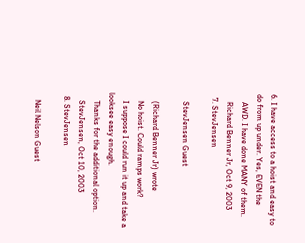6. I have access to a hoist and easy to do from up under. Yes, EVEN the
    AWD. I have done MANY of them.
    Richard Benner Jr, Oct 9, 2003
  7. StevJensen

    StevJensen Guest

    (Richard Benner Jr) wrote
    No hoist. Could ramps work?
    I suppose I could run it up and take a looksee easy enough.
    Thanks for the additional option.
    StevJensen, Oct 10, 2003
  8. StevJensen

    Neil Nelson Guest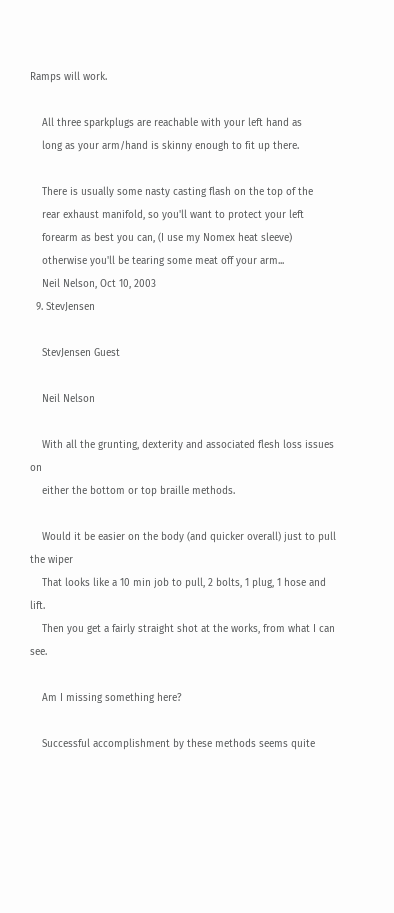Ramps will work.

    All three sparkplugs are reachable with your left hand as
    long as your arm/hand is skinny enough to fit up there.

    There is usually some nasty casting flash on the top of the
    rear exhaust manifold, so you'll want to protect your left
    forearm as best you can, (I use my Nomex heat sleeve)
    otherwise you'll be tearing some meat off your arm...
    Neil Nelson, Oct 10, 2003
  9. StevJensen

    StevJensen Guest

    Neil Nelson

    With all the grunting, dexterity and associated flesh loss issues on
    either the bottom or top braille methods.

    Would it be easier on the body (and quicker overall) just to pull the wiper
    That looks like a 10 min job to pull, 2 bolts, 1 plug, 1 hose and lift.
    Then you get a fairly straight shot at the works, from what I can see.

    Am I missing something here?

    Successful accomplishment by these methods seems quite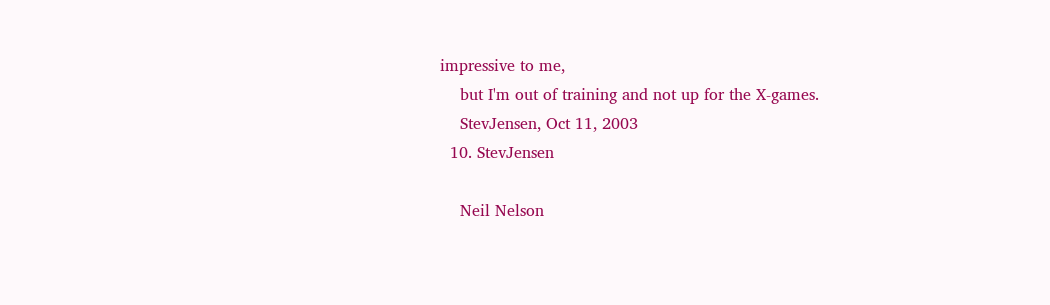impressive to me,
    but I'm out of training and not up for the X-games.
    StevJensen, Oct 11, 2003
  10. StevJensen

    Neil Nelson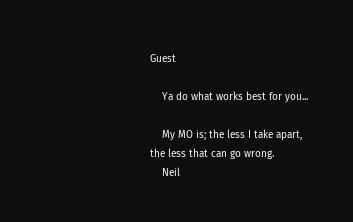Guest

    Ya do what works best for you...

    My MO is; the less I take apart, the less that can go wrong.
    Neil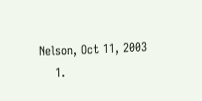Nelson, Oct 11, 2003
    1.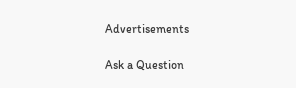Advertisements

Ask a Question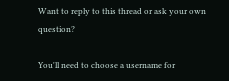Want to reply to this thread or ask your own question?

You'll need to choose a username for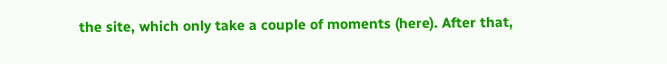the site, which only take a couple of moments (here). After that,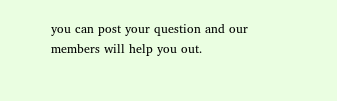you can post your question and our members will help you out.